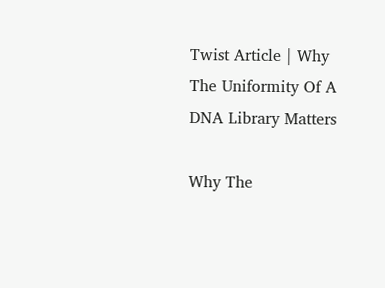Twist Article | Why The Uniformity Of A DNA Library Matters

Why The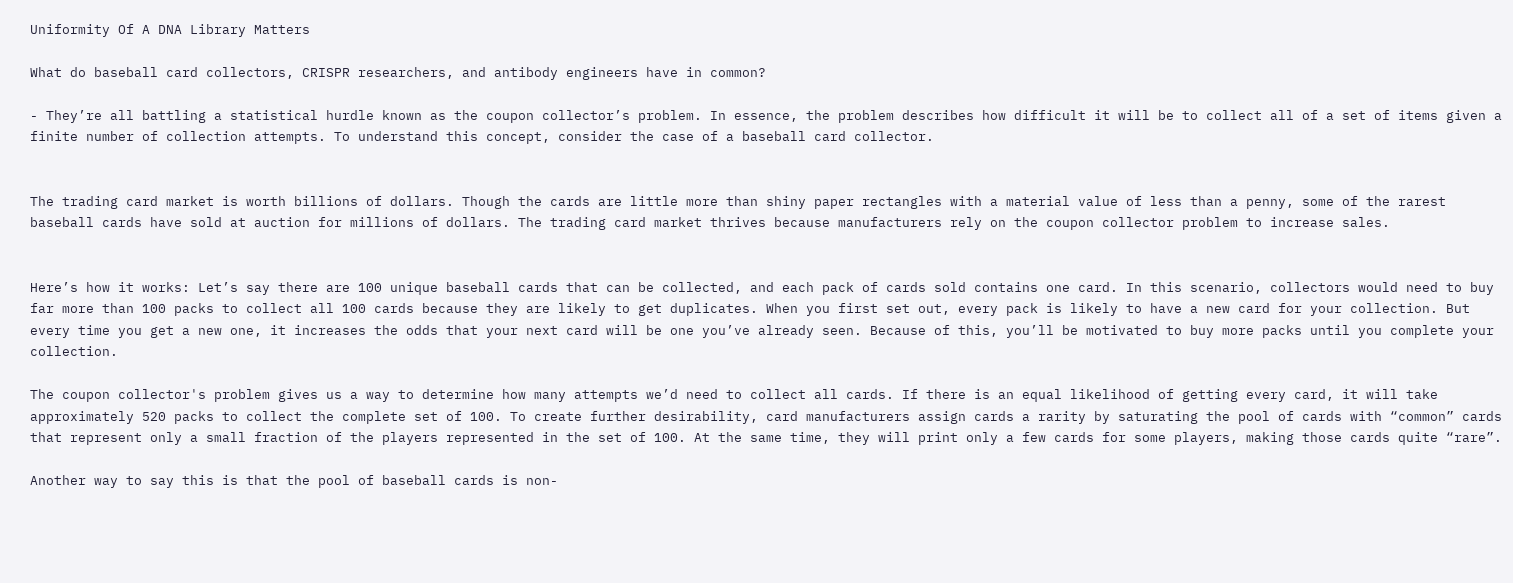Uniformity Of A DNA Library Matters

What do baseball card collectors, CRISPR researchers, and antibody engineers have in common?

- They’re all battling a statistical hurdle known as the coupon collector’s problem. In essence, the problem describes how difficult it will be to collect all of a set of items given a finite number of collection attempts. To understand this concept, consider the case of a baseball card collector.


The trading card market is worth billions of dollars. Though the cards are little more than shiny paper rectangles with a material value of less than a penny, some of the rarest baseball cards have sold at auction for millions of dollars. The trading card market thrives because manufacturers rely on the coupon collector problem to increase sales.


Here’s how it works: Let’s say there are 100 unique baseball cards that can be collected, and each pack of cards sold contains one card. In this scenario, collectors would need to buy far more than 100 packs to collect all 100 cards because they are likely to get duplicates. When you first set out, every pack is likely to have a new card for your collection. But every time you get a new one, it increases the odds that your next card will be one you’ve already seen. Because of this, you’ll be motivated to buy more packs until you complete your collection.

The coupon collector's problem gives us a way to determine how many attempts we’d need to collect all cards. If there is an equal likelihood of getting every card, it will take approximately 520 packs to collect the complete set of 100. To create further desirability, card manufacturers assign cards a rarity by saturating the pool of cards with “common” cards that represent only a small fraction of the players represented in the set of 100. At the same time, they will print only a few cards for some players, making those cards quite “rare”.

Another way to say this is that the pool of baseball cards is non-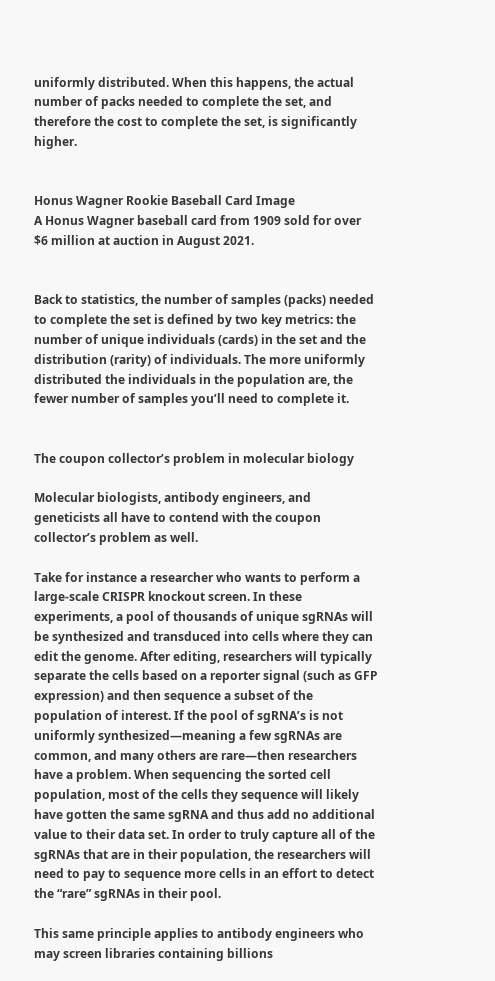uniformly distributed. When this happens, the actual number of packs needed to complete the set, and therefore the cost to complete the set, is significantly higher.


Honus Wagner Rookie Baseball Card Image
A Honus Wagner baseball card from 1909 sold for over $6 million at auction in August 2021.


Back to statistics, the number of samples (packs) needed to complete the set is defined by two key metrics: the number of unique individuals (cards) in the set and the distribution (rarity) of individuals. The more uniformly distributed the individuals in the population are, the fewer number of samples you’ll need to complete it.


The coupon collector’s problem in molecular biology

Molecular biologists, antibody engineers, and geneticists all have to contend with the coupon collector’s problem as well.

Take for instance a researcher who wants to perform a large-scale CRISPR knockout screen. In these experiments, a pool of thousands of unique sgRNAs will be synthesized and transduced into cells where they can edit the genome. After editing, researchers will typically separate the cells based on a reporter signal (such as GFP expression) and then sequence a subset of the population of interest. If the pool of sgRNA’s is not uniformly synthesized—meaning a few sgRNAs are common, and many others are rare—then researchers have a problem. When sequencing the sorted cell population, most of the cells they sequence will likely have gotten the same sgRNA and thus add no additional value to their data set. In order to truly capture all of the sgRNAs that are in their population, the researchers will need to pay to sequence more cells in an effort to detect the “rare” sgRNAs in their pool.

This same principle applies to antibody engineers who may screen libraries containing billions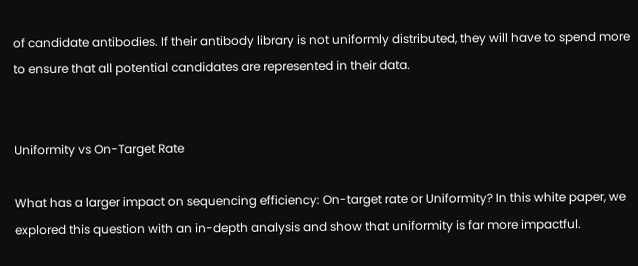of candidate antibodies. If their antibody library is not uniformly distributed, they will have to spend more to ensure that all potential candidates are represented in their data.


Uniformity vs On-Target Rate

What has a larger impact on sequencing efficiency: On-target rate or Uniformity? In this white paper, we explored this question with an in-depth analysis and show that uniformity is far more impactful.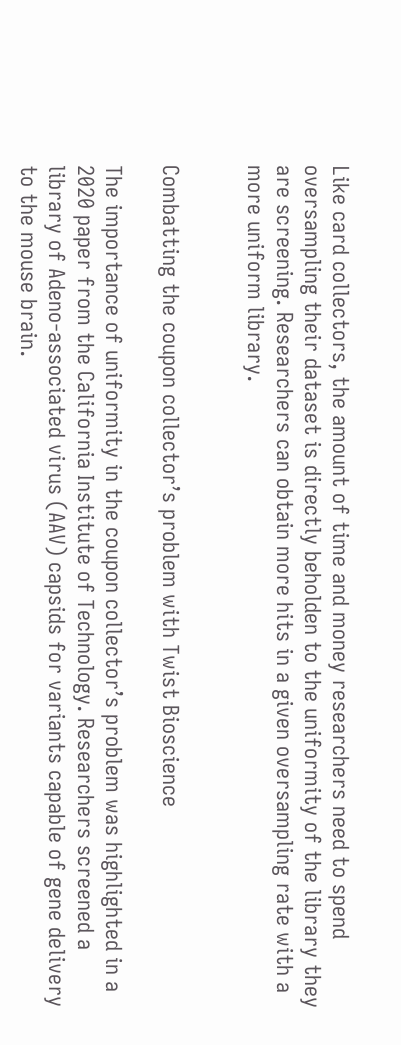Like card collectors, the amount of time and money researchers need to spend oversampling their dataset is directly beholden to the uniformity of the library they are screening. Researchers can obtain more hits in a given oversampling rate with a more uniform library.


Combatting the coupon collector’s problem with Twist Bioscience

The importance of uniformity in the coupon collector’s problem was highlighted in a 2020 paper from the California Institute of Technology. Researchers screened a library of Adeno-associated virus (AAV) capsids for variants capable of gene delivery to the mouse brain.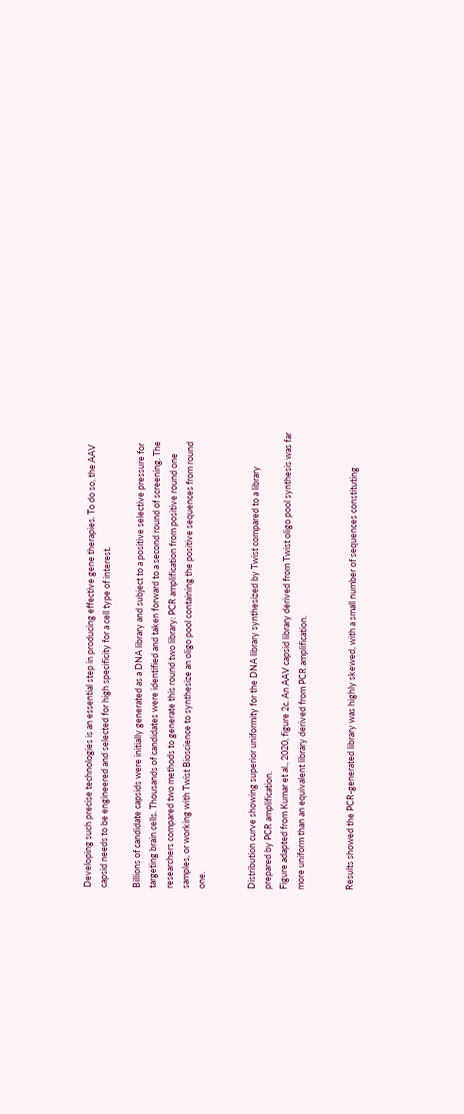Developing such precise technologies is an essential step in producing effective gene therapies. To do so, the AAV capsid needs to be engineered and selected for high specificity for a cell type of interest.

Billions of candidate capsids were initially generated as a DNA library and subject to a positive selective pressure for targeting brain cells. Thousands of candidates were identified and taken forward to a second round of screening. The researchers compared two methods to generate this round two library: PCR amplification from positive round one samples, or working with Twist Bioscience to synthesize an oligo pool containing the positive sequences from round one.


Distribution curve showing superior uniformity for the DNA library synthesized by Twist compared to a library prepared by PCR amplification.
Figure adapted from Kumar et al., 2020, figure 2c. An AAV capsid library derived from Twist oligo pool synthesis was far more uniform than an equivalent library derived from PCR amplification.


Results showed the PCR-generated library was highly skewed, with a small number of sequences constituting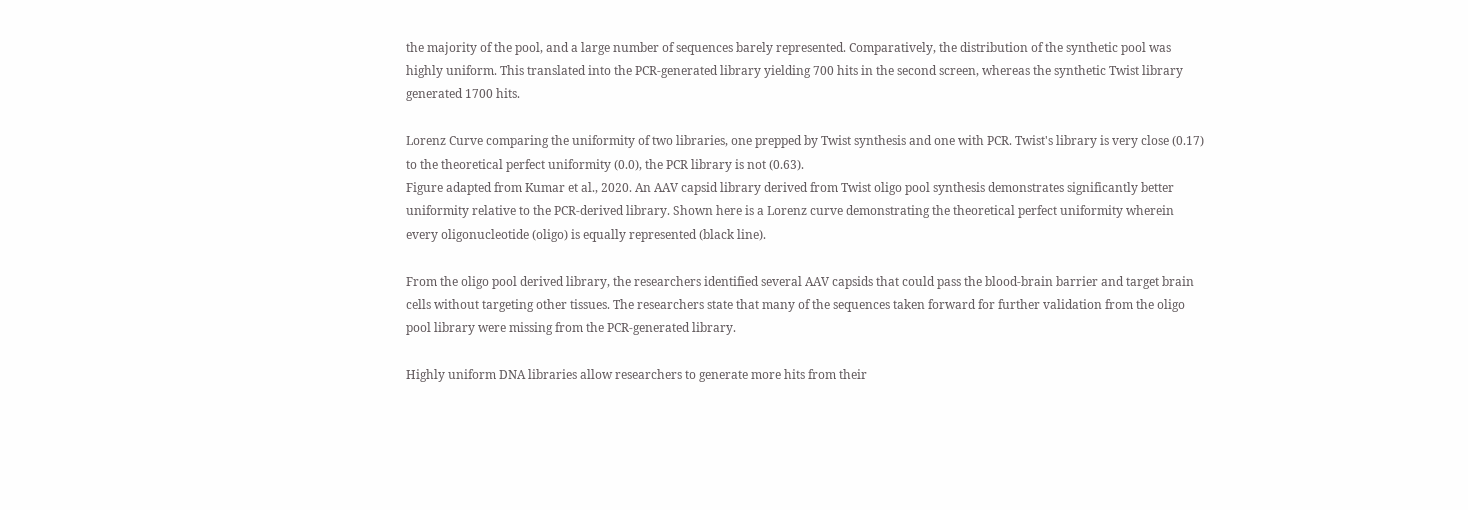the majority of the pool, and a large number of sequences barely represented. Comparatively, the distribution of the synthetic pool was highly uniform. This translated into the PCR-generated library yielding 700 hits in the second screen, whereas the synthetic Twist library generated 1700 hits.

Lorenz Curve comparing the uniformity of two libraries, one prepped by Twist synthesis and one with PCR. Twist's library is very close (0.17) to the theoretical perfect uniformity (0.0), the PCR library is not (0.63).
Figure adapted from Kumar et al., 2020. An AAV capsid library derived from Twist oligo pool synthesis demonstrates significantly better uniformity relative to the PCR-derived library. Shown here is a Lorenz curve demonstrating the theoretical perfect uniformity wherein every oligonucleotide (oligo) is equally represented (black line).

From the oligo pool derived library, the researchers identified several AAV capsids that could pass the blood-brain barrier and target brain cells without targeting other tissues. The researchers state that many of the sequences taken forward for further validation from the oligo pool library were missing from the PCR-generated library.

Highly uniform DNA libraries allow researchers to generate more hits from their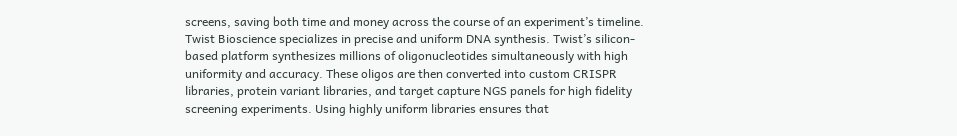screens, saving both time and money across the course of an experiment’s timeline. Twist Bioscience specializes in precise and uniform DNA synthesis. Twist’s silicon-based platform synthesizes millions of oligonucleotides simultaneously with high uniformity and accuracy. These oligos are then converted into custom CRISPR libraries, protein variant libraries, and target capture NGS panels for high fidelity screening experiments. Using highly uniform libraries ensures that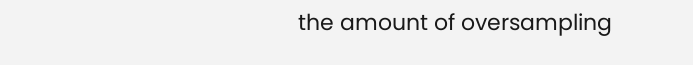the amount of oversampling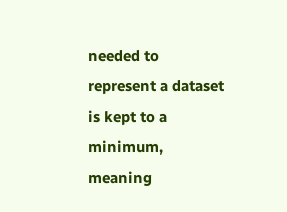needed to represent a dataset is kept to a minimum, meaning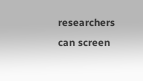researchers can screen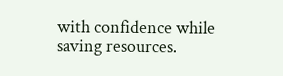with confidence while saving resources.